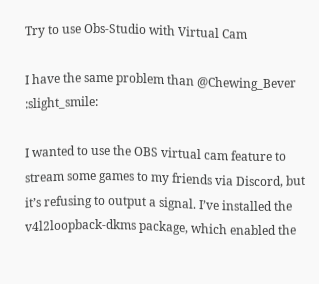Try to use Obs-Studio with Virtual Cam

I have the same problem than @Chewing_Bever :slight_smile:

I wanted to use the OBS virtual cam feature to stream some games to my friends via Discord, but it’s refusing to output a signal. I’ve installed the v4l2loopback-dkms package, which enabled the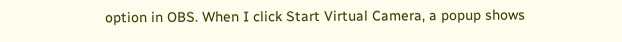option in OBS. When I click Start Virtual Camera, a popup shows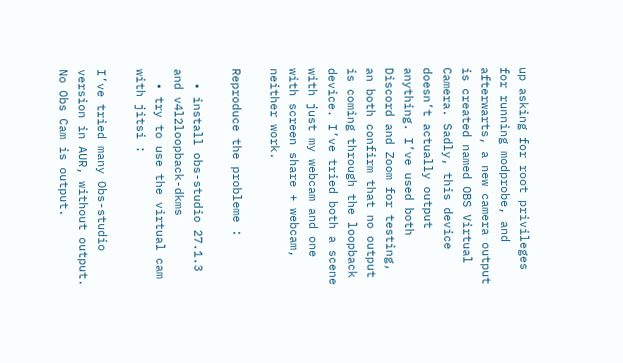up asking for root privileges for running modprobe, and afterwarts, a new camera output is created named OBS Virtual Camera. Sadly, this device doesn’t actually output anything. I’ve used both Discord and Zoom for testing, an both confirm that no output is coming through the loopback device. I’ve tried both a scene with just my webcam and one with screen share + webcam, neither work.

Reproduce the probleme :

  • install obs-studio 27.1.3 and v4l2loopback-dkms
  • try to use the virtual cam with jitsi :

I’ve tried many Obs-studio version in AUR, without output. No Obs Cam is output.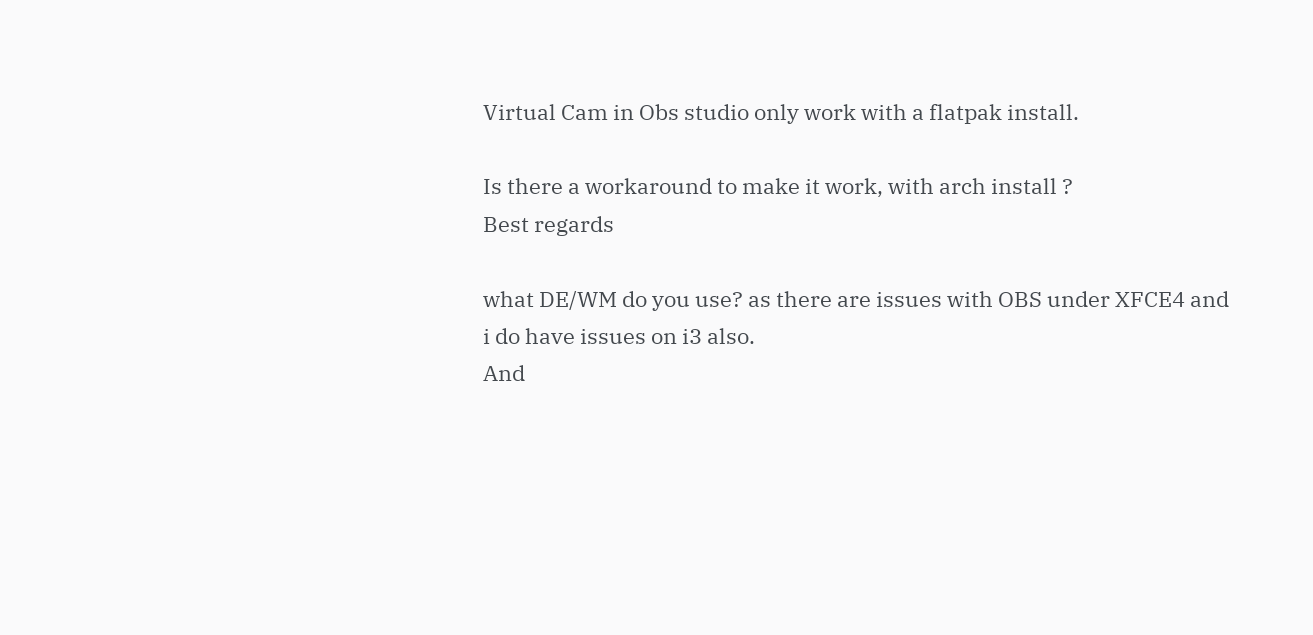Virtual Cam in Obs studio only work with a flatpak install.

Is there a workaround to make it work, with arch install ?
Best regards

what DE/WM do you use? as there are issues with OBS under XFCE4 and i do have issues on i3 also.
And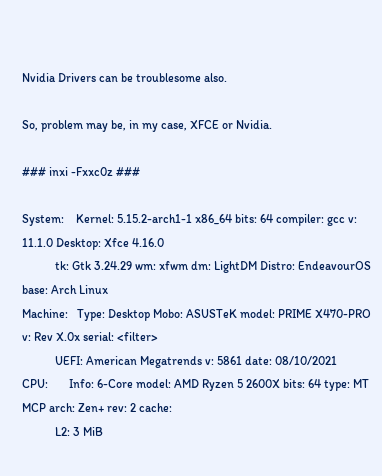Nvidia Drivers can be troublesome also.

So, problem may be, in my case, XFCE or Nvidia.

### inxi -Fxxc0z ###

System:    Kernel: 5.15.2-arch1-1 x86_64 bits: 64 compiler: gcc v: 11.1.0 Desktop: Xfce 4.16.0
           tk: Gtk 3.24.29 wm: xfwm dm: LightDM Distro: EndeavourOS base: Arch Linux
Machine:   Type: Desktop Mobo: ASUSTeK model: PRIME X470-PRO v: Rev X.0x serial: <filter>
           UEFI: American Megatrends v: 5861 date: 08/10/2021
CPU:       Info: 6-Core model: AMD Ryzen 5 2600X bits: 64 type: MT MCP arch: Zen+ rev: 2 cache:
           L2: 3 MiB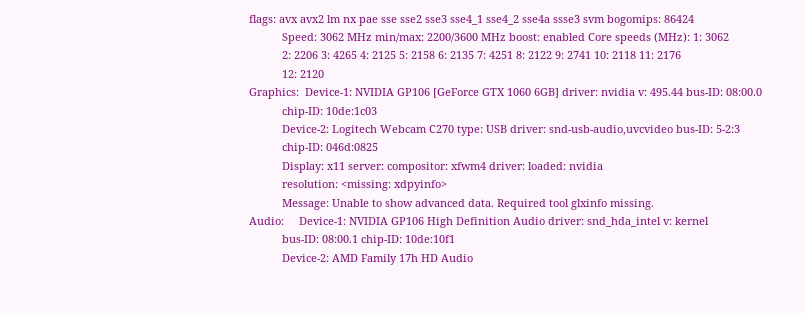flags: avx avx2 lm nx pae sse sse2 sse3 sse4_1 sse4_2 sse4a ssse3 svm bogomips: 86424
           Speed: 3062 MHz min/max: 2200/3600 MHz boost: enabled Core speeds (MHz): 1: 3062
           2: 2206 3: 4265 4: 2125 5: 2158 6: 2135 7: 4251 8: 2122 9: 2741 10: 2118 11: 2176
           12: 2120
Graphics:  Device-1: NVIDIA GP106 [GeForce GTX 1060 6GB] driver: nvidia v: 495.44 bus-ID: 08:00.0
           chip-ID: 10de:1c03
           Device-2: Logitech Webcam C270 type: USB driver: snd-usb-audio,uvcvideo bus-ID: 5-2:3
           chip-ID: 046d:0825
           Display: x11 server: compositor: xfwm4 driver: loaded: nvidia
           resolution: <missing: xdpyinfo>
           Message: Unable to show advanced data. Required tool glxinfo missing.
Audio:     Device-1: NVIDIA GP106 High Definition Audio driver: snd_hda_intel v: kernel
           bus-ID: 08:00.1 chip-ID: 10de:10f1
           Device-2: AMD Family 17h HD Audio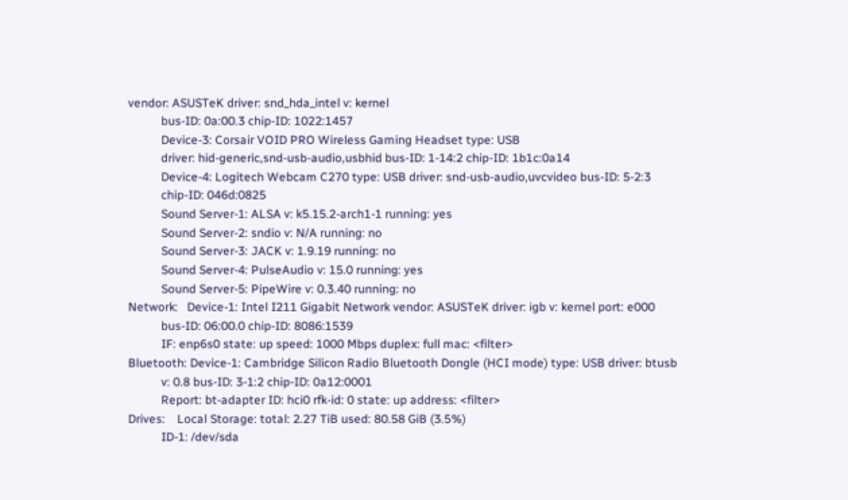vendor: ASUSTeK driver: snd_hda_intel v: kernel
           bus-ID: 0a:00.3 chip-ID: 1022:1457
           Device-3: Corsair VOID PRO Wireless Gaming Headset type: USB
           driver: hid-generic,snd-usb-audio,usbhid bus-ID: 1-14:2 chip-ID: 1b1c:0a14
           Device-4: Logitech Webcam C270 type: USB driver: snd-usb-audio,uvcvideo bus-ID: 5-2:3
           chip-ID: 046d:0825
           Sound Server-1: ALSA v: k5.15.2-arch1-1 running: yes
           Sound Server-2: sndio v: N/A running: no
           Sound Server-3: JACK v: 1.9.19 running: no
           Sound Server-4: PulseAudio v: 15.0 running: yes
           Sound Server-5: PipeWire v: 0.3.40 running: no
Network:   Device-1: Intel I211 Gigabit Network vendor: ASUSTeK driver: igb v: kernel port: e000
           bus-ID: 06:00.0 chip-ID: 8086:1539
           IF: enp6s0 state: up speed: 1000 Mbps duplex: full mac: <filter>
Bluetooth: Device-1: Cambridge Silicon Radio Bluetooth Dongle (HCI mode) type: USB driver: btusb
           v: 0.8 bus-ID: 3-1:2 chip-ID: 0a12:0001
           Report: bt-adapter ID: hci0 rfk-id: 0 state: up address: <filter>
Drives:    Local Storage: total: 2.27 TiB used: 80.58 GiB (3.5%)
           ID-1: /dev/sda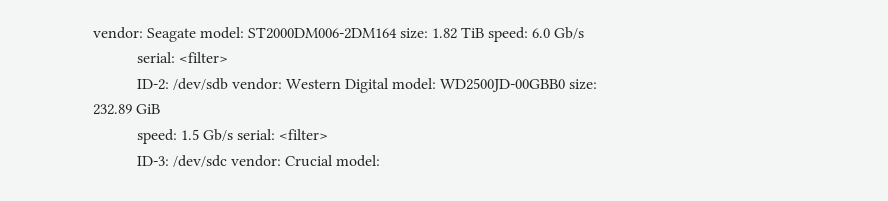vendor: Seagate model: ST2000DM006-2DM164 size: 1.82 TiB speed: 6.0 Gb/s
           serial: <filter>
           ID-2: /dev/sdb vendor: Western Digital model: WD2500JD-00GBB0 size: 232.89 GiB
           speed: 1.5 Gb/s serial: <filter>
           ID-3: /dev/sdc vendor: Crucial model: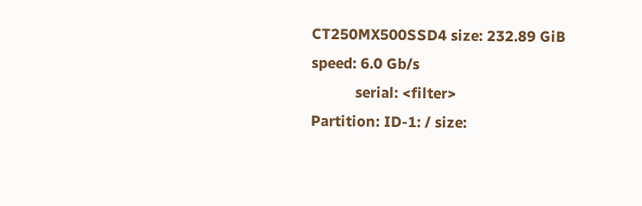CT250MX500SSD4 size: 232.89 GiB speed: 6.0 Gb/s
           serial: <filter>
Partition: ID-1: / size: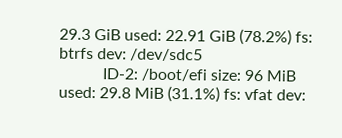29.3 GiB used: 22.91 GiB (78.2%) fs: btrfs dev: /dev/sdc5
           ID-2: /boot/efi size: 96 MiB used: 29.8 MiB (31.1%) fs: vfat dev: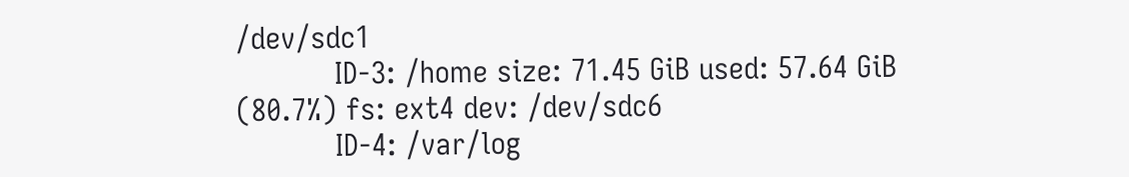/dev/sdc1
           ID-3: /home size: 71.45 GiB used: 57.64 GiB (80.7%) fs: ext4 dev: /dev/sdc6
           ID-4: /var/log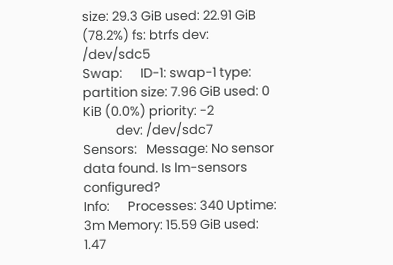size: 29.3 GiB used: 22.91 GiB (78.2%) fs: btrfs dev: /dev/sdc5
Swap:      ID-1: swap-1 type: partition size: 7.96 GiB used: 0 KiB (0.0%) priority: -2
           dev: /dev/sdc7
Sensors:   Message: No sensor data found. Is lm-sensors configured?
Info:      Processes: 340 Uptime: 3m Memory: 15.59 GiB used: 1.47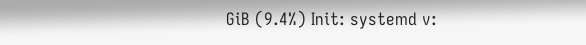GiB (9.4%) Init: systemd v: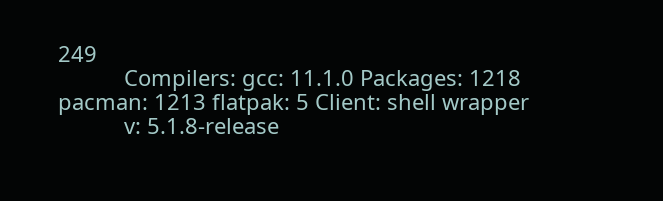249
           Compilers: gcc: 11.1.0 Packages: 1218 pacman: 1213 flatpak: 5 Client: shell wrapper
           v: 5.1.8-release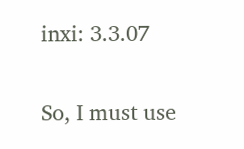inxi: 3.3.07

So, I must use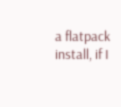a flatpack install, if I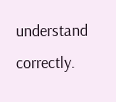understand correctly.